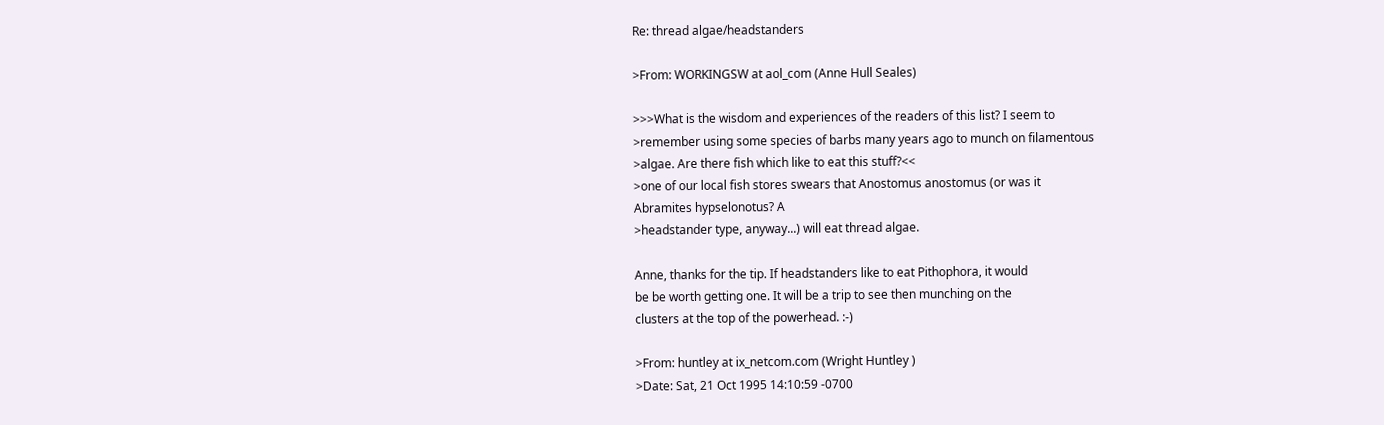Re: thread algae/headstanders

>From: WORKINGSW at aol_com (Anne Hull Seales)

>>>What is the wisdom and experiences of the readers of this list? I seem to
>remember using some species of barbs many years ago to munch on filamentous
>algae. Are there fish which like to eat this stuff?<<
>one of our local fish stores swears that Anostomus anostomus (or was it
Abramites hypselonotus? A
>headstander type, anyway...) will eat thread algae.

Anne, thanks for the tip. If headstanders like to eat Pithophora, it would
be be worth getting one. It will be a trip to see then munching on the
clusters at the top of the powerhead. :-)

>From: huntley at ix_netcom.com (Wright Huntley )
>Date: Sat, 21 Oct 1995 14:10:59 -0700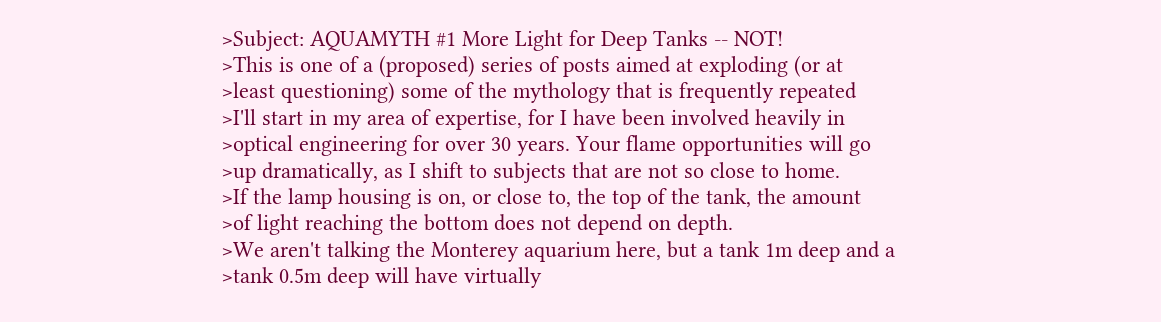>Subject: AQUAMYTH #1 More Light for Deep Tanks -- NOT!
>This is one of a (proposed) series of posts aimed at exploding (or at
>least questioning) some of the mythology that is frequently repeated
>I'll start in my area of expertise, for I have been involved heavily in
>optical engineering for over 30 years. Your flame opportunities will go
>up dramatically, as I shift to subjects that are not so close to home.
>If the lamp housing is on, or close to, the top of the tank, the amount
>of light reaching the bottom does not depend on depth.
>We aren't talking the Monterey aquarium here, but a tank 1m deep and a
>tank 0.5m deep will have virtually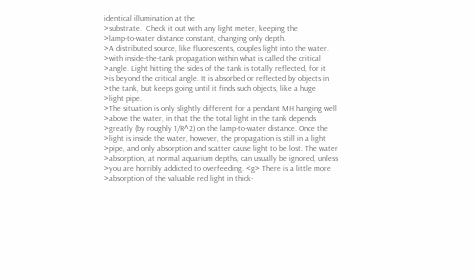identical illumination at the
>substrate.  Check it out with any light meter, keeping the
>lamp-to-water distance constant, changing only depth.
>A distributed source, like fluorescents, couples light into the water.
>with inside-the-tank propagation within what is called the critical
>angle. Light hitting the sides of the tank is totally reflected, for it
>is beyond the critical angle. It is absorbed or reflected by objects in
>the tank, but keeps going until it finds such objects, like a huge
>light pipe.
>The situation is only slightly different for a pendant MH hanging well
>above the water, in that the the total light in the tank depends
>greatly (by roughly 1/R^2) on the lamp-to-water distance. Once the
>light is inside the water, however, the propagation is still in a light
>pipe, and only absorption and scatter cause light to be lost. The water
>absorption, at normal aquarium depths, can usually be ignored, unless
>you are horribly addicted to overfeeding. <g> There is a little more
>absorption of the valuable red light in thick-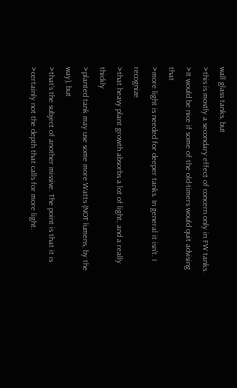wall glass tanks, but
>this is mostly a secondary effect of concern only in FW tanks.
>It would be nice if some of the old-timers would quit advising that
>more light is needed for deeper tanks. In general it isn't. I recognize
>that heavy plant growth absorbs a lot of light, and a really thickly
>planted tank may use some more Watts (NOT lumens, by the way), but
>that's the subject of another missive. The point is that it is
>certainly not the depth that calls for more light.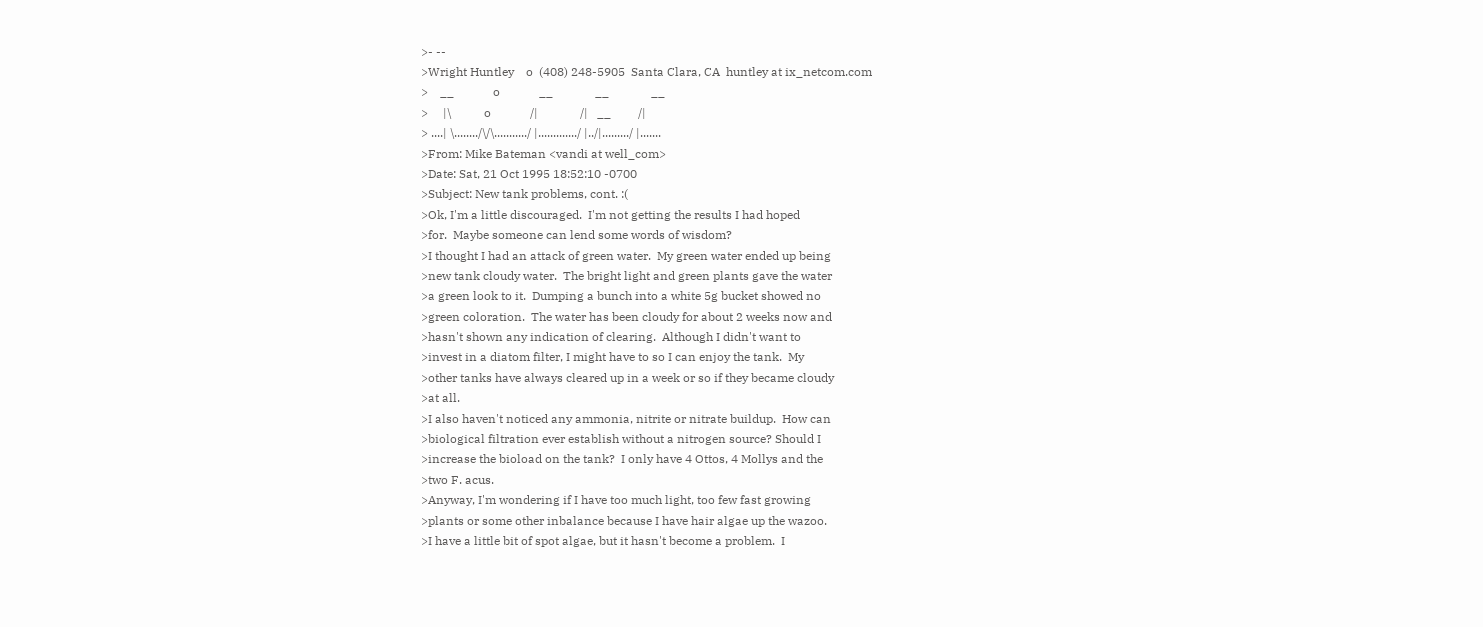>- --
>Wright Huntley    o  (408) 248-5905  Santa Clara, CA  huntley at ix_netcom.com
>    __             o             __              __              __
>     |\           o             /|              /|   __         /|
> ....| \......../\/\.........../ |............./ |../|........./ |.......
>From: Mike Bateman <vandi at well_com>
>Date: Sat, 21 Oct 1995 18:52:10 -0700
>Subject: New tank problems, cont. :(
>Ok, I'm a little discouraged.  I'm not getting the results I had hoped
>for.  Maybe someone can lend some words of wisdom?
>I thought I had an attack of green water.  My green water ended up being
>new tank cloudy water.  The bright light and green plants gave the water
>a green look to it.  Dumping a bunch into a white 5g bucket showed no
>green coloration.  The water has been cloudy for about 2 weeks now and
>hasn't shown any indication of clearing.  Although I didn't want to
>invest in a diatom filter, I might have to so I can enjoy the tank.  My
>other tanks have always cleared up in a week or so if they became cloudy
>at all.
>I also haven't noticed any ammonia, nitrite or nitrate buildup.  How can
>biological filtration ever establish without a nitrogen source? Should I
>increase the bioload on the tank?  I only have 4 Ottos, 4 Mollys and the
>two F. acus.
>Anyway, I'm wondering if I have too much light, too few fast growing
>plants or some other inbalance because I have hair algae up the wazoo.
>I have a little bit of spot algae, but it hasn't become a problem.  I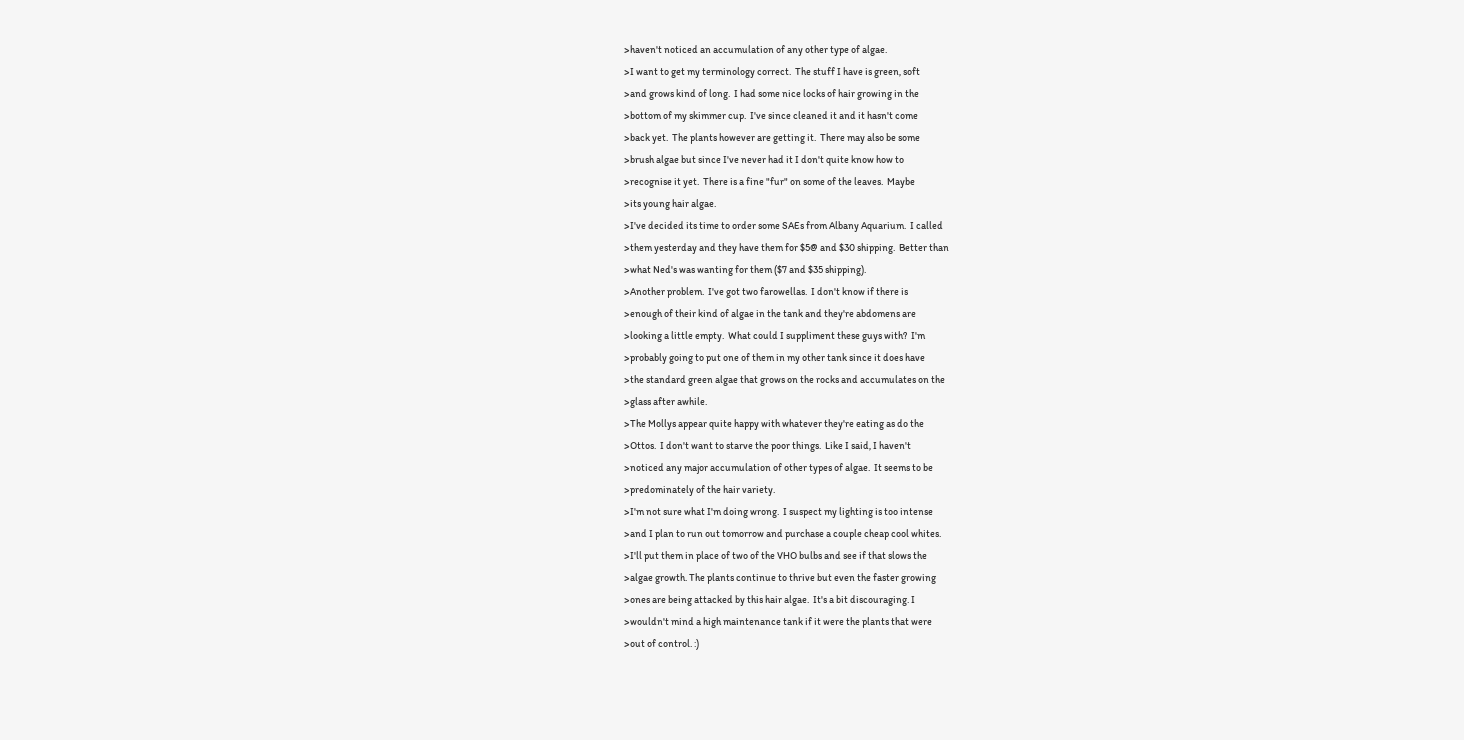>haven't noticed an accumulation of any other type of algae.
>I want to get my terminology correct.  The stuff I have is green, soft
>and grows kind of long.  I had some nice locks of hair growing in the
>bottom of my skimmer cup.  I've since cleaned it and it hasn't come
>back yet.  The plants however are getting it.  There may also be some
>brush algae but since I've never had it I don't quite know how to
>recognise it yet.  There is a fine "fur" on some of the leaves.  Maybe
>its young hair algae.
>I've decided its time to order some SAEs from Albany Aquarium.  I called
>them yesterday and they have them for $5@ and $30 shipping.  Better than
>what Ned's was wanting for them ($7 and $35 shipping).
>Another problem.  I've got two farowellas.  I don't know if there is
>enough of their kind of algae in the tank and they're abdomens are
>looking a little empty.  What could I suppliment these guys with?  I'm
>probably going to put one of them in my other tank since it does have
>the standard green algae that grows on the rocks and accumulates on the
>glass after awhile.
>The Mollys appear quite happy with whatever they're eating as do the
>Ottos.  I don't want to starve the poor things.  Like I said, I haven't
>noticed any major accumulation of other types of algae.  It seems to be
>predominately of the hair variety.
>I'm not sure what I'm doing wrong.  I suspect my lighting is too intense
>and I plan to run out tomorrow and purchase a couple cheap cool whites.
>I'll put them in place of two of the VHO bulbs and see if that slows the
>algae growth. The plants continue to thrive but even the faster growing
>ones are being attacked by this hair algae.  It's a bit discouraging. I
>wouldn't mind a high maintenance tank if it were the plants that were
>out of control. :)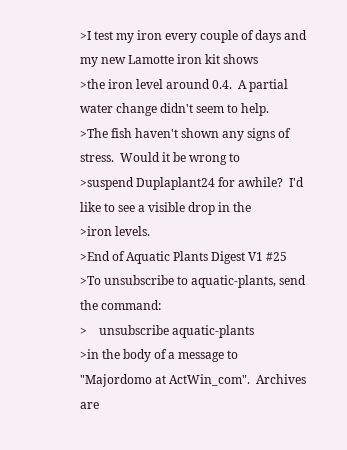>I test my iron every couple of days and my new Lamotte iron kit shows
>the iron level around 0.4.  A partial water change didn't seem to help.
>The fish haven't shown any signs of stress.  Would it be wrong to
>suspend Duplaplant24 for awhile?  I'd like to see a visible drop in the
>iron levels.
>End of Aquatic Plants Digest V1 #25
>To unsubscribe to aquatic-plants, send the command:
>    unsubscribe aquatic-plants
>in the body of a message to "Majordomo at ActWin_com".  Archives are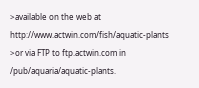>available on the web at http://www.actwin.com/fish/aquatic-plants
>or via FTP to ftp.actwin.com in /pub/aquaria/aquatic-plants.